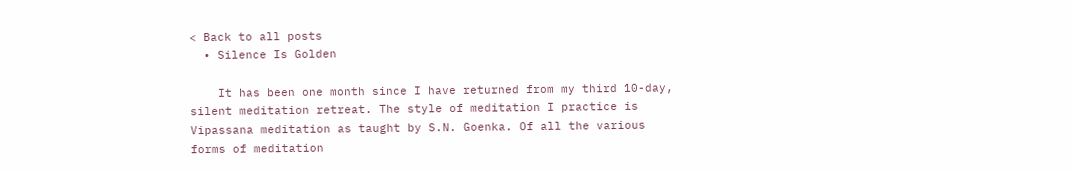< Back to all posts
  • Silence Is Golden

    It has been one month since I have returned from my third 10-day, silent meditation retreat. The style of meditation I practice is Vipassana meditation as taught by S.N. Goenka. Of all the various forms of meditation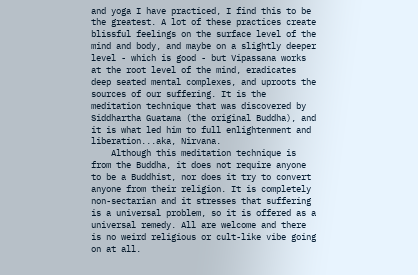and yoga I have practiced, I find this to be the greatest. A lot of these practices create blissful feelings on the surface level of the mind and body, and maybe on a slightly deeper level - which is good - but Vipassana works at the root level of the mind, eradicates deep seated mental complexes, and uproots the sources of our suffering. It is the meditation technique that was discovered by Siddhartha Guatama (the original Buddha), and it is what led him to full enlightenment and liberation...aka, Nirvana.
    Although this meditation technique is from the Buddha, it does not require anyone to be a Buddhist, nor does it try to convert anyone from their religion. It is completely non-sectarian and it stresses that suffering is a universal problem, so it is offered as a universal remedy. All are welcome and there is no weird religious or cult-like vibe going on at all.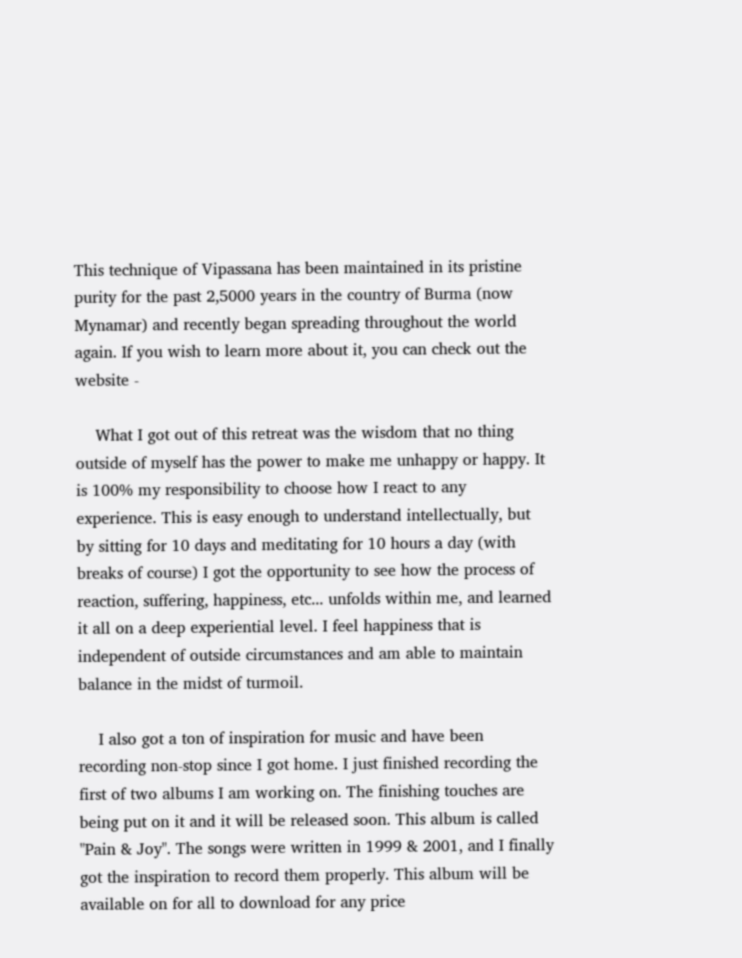This technique of Vipassana has been maintained in its pristine purity for the past 2,5000 years in the country of Burma (now Mynamar) and recently began spreading throughout the world again. If you wish to learn more about it, you can check out the website -

    What I got out of this retreat was the wisdom that no thing outside of myself has the power to make me unhappy or happy. It is 100% my responsibility to choose how I react to any experience. This is easy enough to understand intellectually, but by sitting for 10 days and meditating for 10 hours a day (with breaks of course) I got the opportunity to see how the process of reaction, suffering, happiness, etc... unfolds within me, and learned it all on a deep experiential level. I feel happiness that is independent of outside circumstances and am able to maintain balance in the midst of turmoil.

    I also got a ton of inspiration for music and have been recording non-stop since I got home. I just finished recording the first of two albums I am working on. The finishing touches are being put on it and it will be released soon. This album is called "Pain & Joy". The songs were written in 1999 & 2001, and I finally got the inspiration to record them properly. This album will be available on for all to download for any price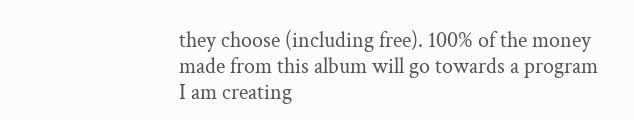they choose (including free). 100% of the money made from this album will go towards a program I am creating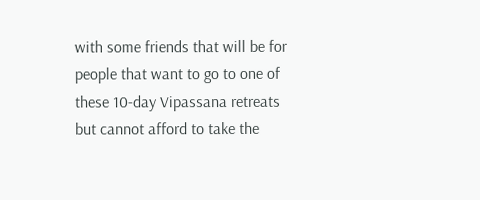with some friends that will be for people that want to go to one of these 10-day Vipassana retreats but cannot afford to take the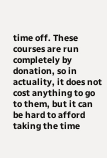time off. These courses are run completely by donation, so in actuality, it does not cost anything to go to them, but it can be hard to afford taking the time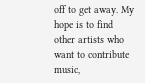off to get away. My hope is to find other artists who want to contribute music,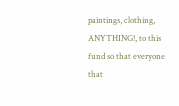paintings, clothing, ANYTHING!, to this fund so that everyone that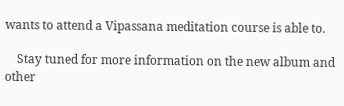wants to attend a Vipassana meditation course is able to.

    Stay tuned for more information on the new album and other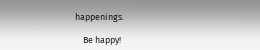happenings.

    Be happy!